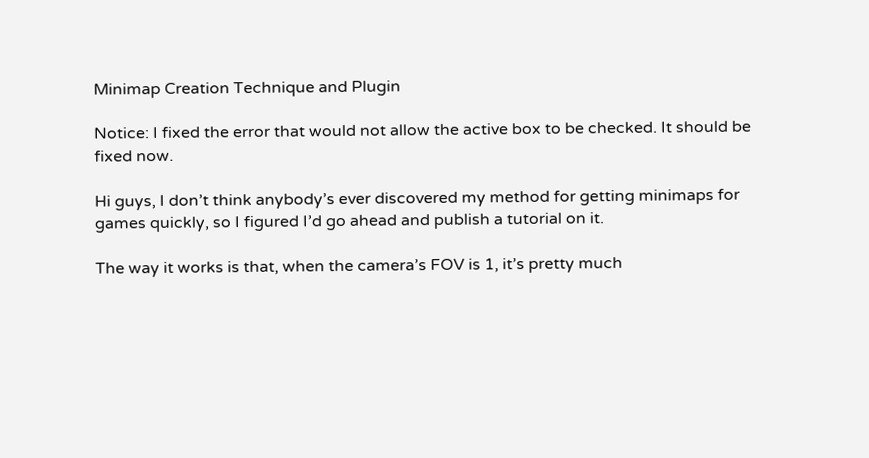Minimap Creation Technique and Plugin

Notice: I fixed the error that would not allow the active box to be checked. It should be fixed now.

Hi guys, I don’t think anybody’s ever discovered my method for getting minimaps for games quickly, so I figured I’d go ahead and publish a tutorial on it.

The way it works is that, when the camera’s FOV is 1, it’s pretty much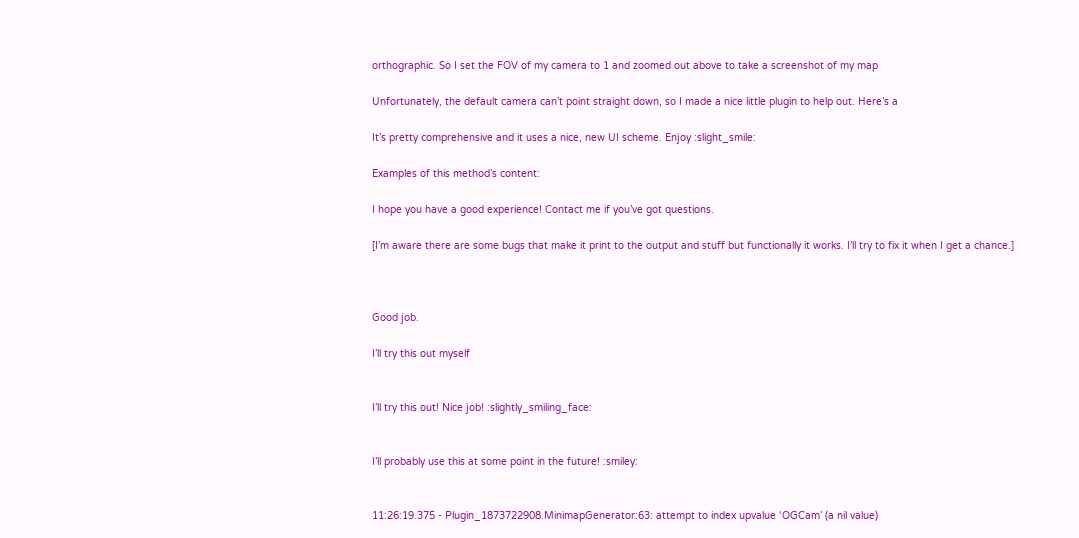orthographic. So I set the FOV of my camera to 1 and zoomed out above to take a screenshot of my map

Unfortunately, the default camera can’t point straight down, so I made a nice little plugin to help out. Here’s a

It’s pretty comprehensive and it uses a nice, new UI scheme. Enjoy :slight_smile:

Examples of this method’s content:

I hope you have a good experience! Contact me if you’ve got questions.

[I’m aware there are some bugs that make it print to the output and stuff but functionally it works. I’ll try to fix it when I get a chance.]



Good job.

I’ll try this out myself


I’ll try this out! Nice job! :slightly_smiling_face:


I’ll probably use this at some point in the future! :smiley:


11:26:19.375 - Plugin_1873722908.MinimapGenerator:63: attempt to index upvalue ‘OGCam’ (a nil value)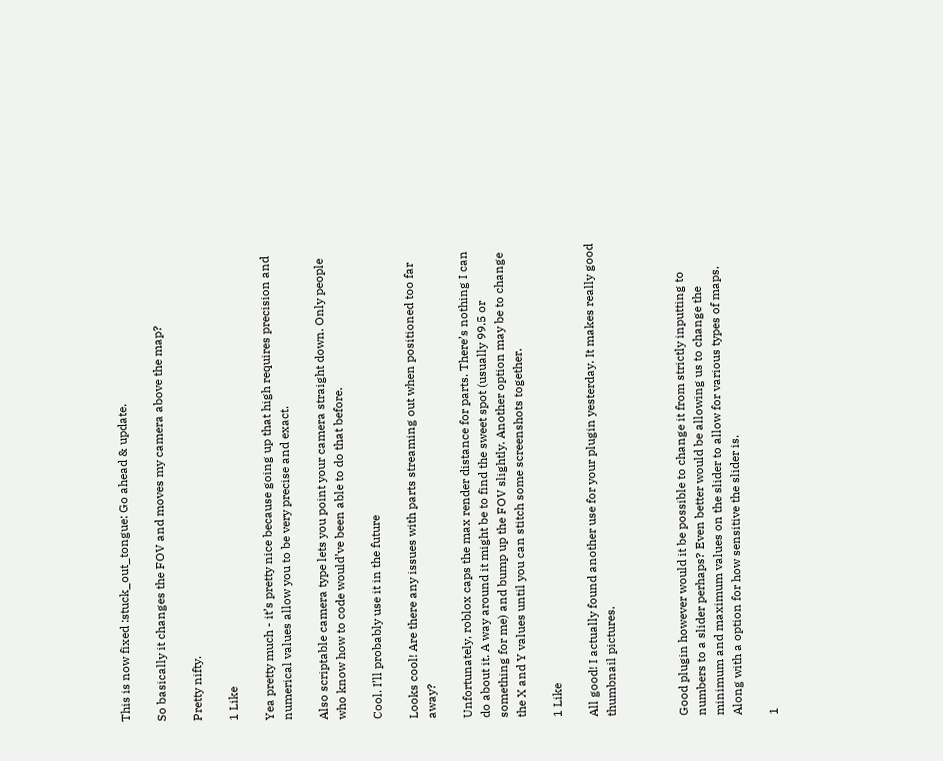This is now fixed :stuck_out_tongue: Go ahead & update.

So basically it changes the FOV and moves my camera above the map?

Pretty nifty.

1 Like

Yea pretty much - it’s pretty nice because going up that high requires precision and numerical values allow you to be very precise and exact.

Also scriptable camera type lets you point your camera straight down. Only people who know how to code would’ve been able to do that before.

Cool. I’ll probably use it in the future

Looks cool! Are there any issues with parts streaming out when positioned too far away?

Unfortunately, roblox caps the max render distance for parts. There’s nothing I can do about it. A way around it might be to find the sweet spot (usually 99.5 or something for me) and bump up the FOV slightly. Another option may be to change the X and Y values until you can stitch some screenshots together.

1 Like

All good! I actually found another use for your plugin yesterday. It makes really good thumbnail pictures.



Good plugin however would it be possible to change it from strictly inputting to numbers to a slider perhaps? Even better would be allowing us to change the minimum and maximum values on the slider to allow for various types of maps. Along with a option for how sensitive the slider is.

1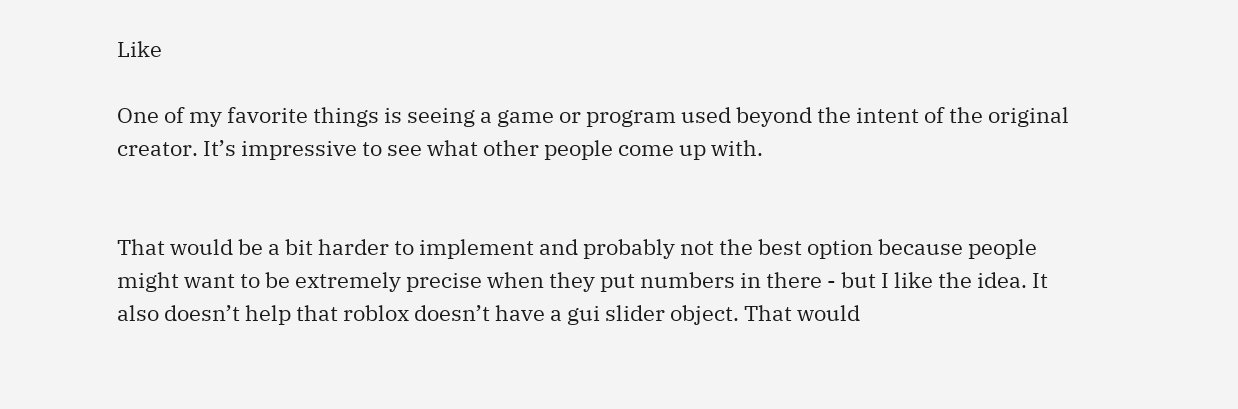Like

One of my favorite things is seeing a game or program used beyond the intent of the original creator. It’s impressive to see what other people come up with.


That would be a bit harder to implement and probably not the best option because people might want to be extremely precise when they put numbers in there - but I like the idea. It also doesn’t help that roblox doesn’t have a gui slider object. That would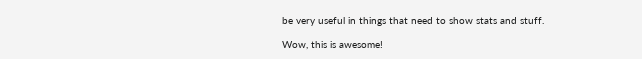be very useful in things that need to show stats and stuff.

Wow, this is awesome!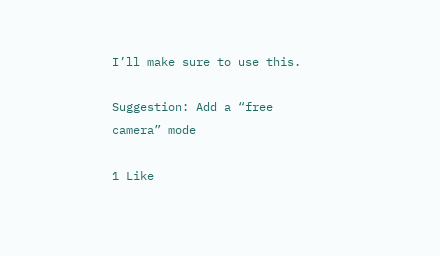I’ll make sure to use this.

Suggestion: Add a “free camera” mode

1 Like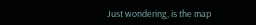Just wondering, is the map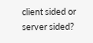client sided or server sided?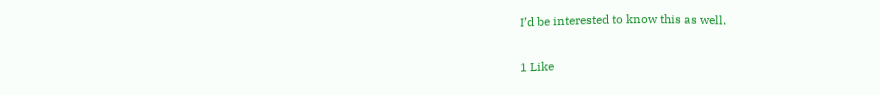I’d be interested to know this as well.

1 Like